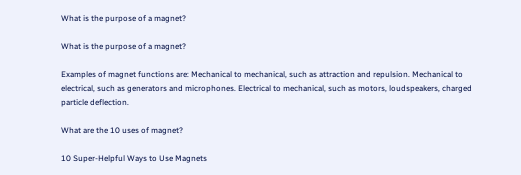What is the purpose of a magnet?

What is the purpose of a magnet?

Examples of magnet functions are: Mechanical to mechanical, such as attraction and repulsion. Mechanical to electrical, such as generators and microphones. Electrical to mechanical, such as motors, loudspeakers, charged particle deflection.

What are the 10 uses of magnet?

10 Super-Helpful Ways to Use Magnets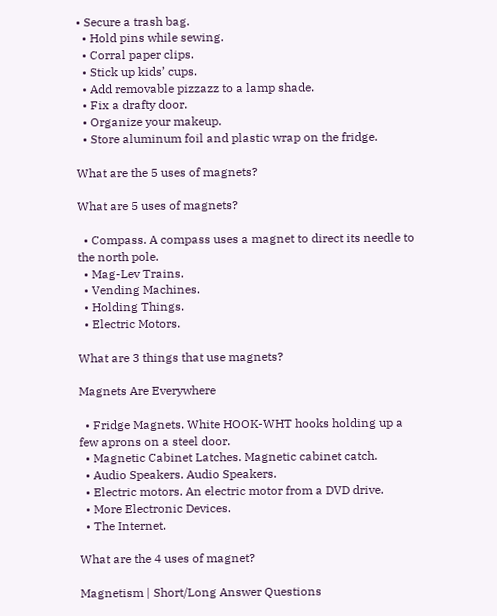• Secure a trash bag.
  • Hold pins while sewing.
  • Corral paper clips.
  • Stick up kids’ cups.
  • Add removable pizzazz to a lamp shade.
  • Fix a drafty door.
  • Organize your makeup.
  • Store aluminum foil and plastic wrap on the fridge.

What are the 5 uses of magnets?

What are 5 uses of magnets?

  • Compass. A compass uses a magnet to direct its needle to the north pole.
  • Mag-Lev Trains.
  • Vending Machines.
  • Holding Things.
  • Electric Motors.

What are 3 things that use magnets?

Magnets Are Everywhere

  • Fridge Magnets. White HOOK-WHT hooks holding up a few aprons on a steel door.
  • Magnetic Cabinet Latches. Magnetic cabinet catch.
  • Audio Speakers. Audio Speakers.
  • Electric motors. An electric motor from a DVD drive.
  • More Electronic Devices.
  • The Internet.

What are the 4 uses of magnet?

Magnetism | Short/Long Answer Questions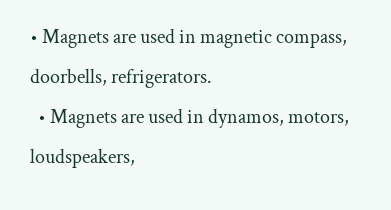• Magnets are used in magnetic compass, doorbells, refrigerators.
  • Magnets are used in dynamos, motors, loudspeakers,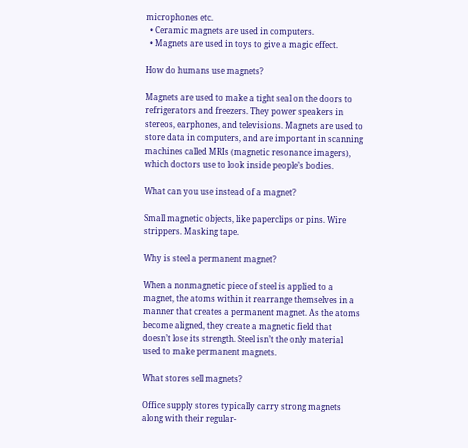microphones etc.
  • Ceramic magnets are used in computers.
  • Magnets are used in toys to give a magic effect.

How do humans use magnets?

Magnets are used to make a tight seal on the doors to refrigerators and freezers. They power speakers in stereos, earphones, and televisions. Magnets are used to store data in computers, and are important in scanning machines called MRIs (magnetic resonance imagers), which doctors use to look inside people’s bodies.

What can you use instead of a magnet?

Small magnetic objects, like paperclips or pins. Wire strippers. Masking tape.

Why is steel a permanent magnet?

When a nonmagnetic piece of steel is applied to a magnet, the atoms within it rearrange themselves in a manner that creates a permanent magnet. As the atoms become aligned, they create a magnetic field that doesn’t lose its strength. Steel isn’t the only material used to make permanent magnets.

What stores sell magnets?

Office supply stores typically carry strong magnets along with their regular-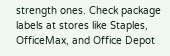strength ones. Check package labels at stores like Staples, OfficeMax, and Office Depot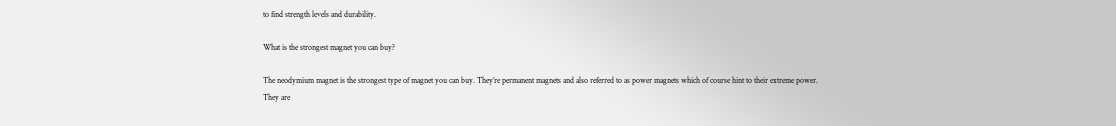to find strength levels and durability.

What is the strongest magnet you can buy?

The neodymium magnet is the strongest type of magnet you can buy. They’re permanent magnets and also referred to as power magnets which of course hint to their extreme power. They are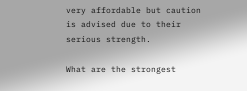very affordable but caution is advised due to their serious strength.

What are the strongest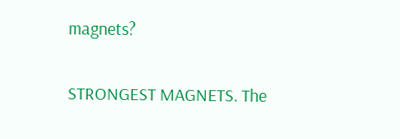magnets?

STRONGEST MAGNETS. The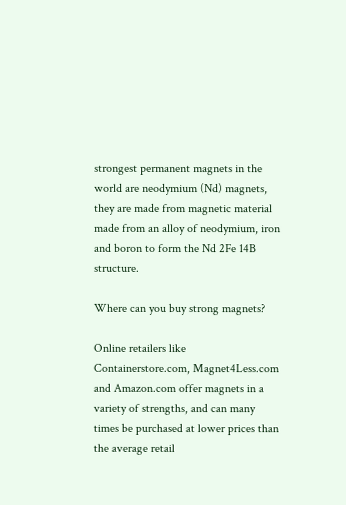strongest permanent magnets in the world are neodymium (Nd) magnets, they are made from magnetic material made from an alloy of neodymium, iron and boron to form the Nd 2Fe 14B structure.

Where can you buy strong magnets?

Online retailers like Containerstore.com, Magnet4Less.com and Amazon.com offer magnets in a variety of strengths, and can many times be purchased at lower prices than the average retail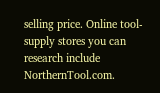selling price. Online tool-supply stores you can research include NorthernTool.com.